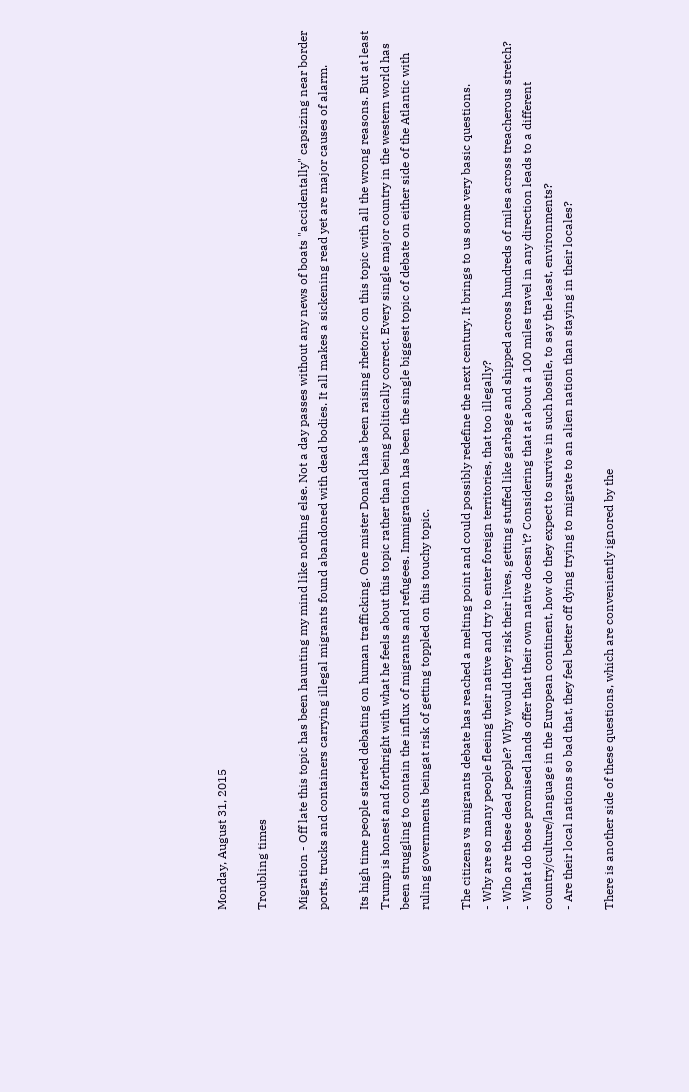Monday, August 31, 2015

Troubling times

Migration - Off late this topic has been haunting my mind like nothing else. Not a day passes without any news of boats "accidentally" capsizing near border ports, trucks and containers carrying illegal migrants found abandoned with dead bodies. It all makes a sickening read yet are major causes of alarm.

Its high time people started debating on human trafficking. One mister Donald has been raising rhetoric on this topic with all the wrong reasons. But at least Trump is honest and forthright with what he feels about this topic rather than being politically correct. Every single major country in the western world has been struggling to contain the influx of migrants and refugees. Immigration has been the single biggest topic of debate on either side of the Atlantic with ruling governments beingat risk of getting toppled on this touchy topic.

The citizens vs migrants debate has reached a melting point and could possibly redefine the next century. It brings to us some very basic questions.
- Why are so many people fleeing their native and try to enter foreign territories, that too illegally?
- Who are these dead people? Why would they risk their lives, getting stuffed like garbage and shipped across hundreds of miles across treacherous stretch?
- What do those promised lands offer that their own native doesn't? Considering that at about a 100 miles travel in any direction leads to a different country/culture/language in the European continent, how do they expect to survive in such hostile, to say the least, environments?
- Are their local nations so bad that, they feel better off dying trying to migrate to an alien nation than staying in their locales?

There is another side of these questions, which are conveniently ignored by the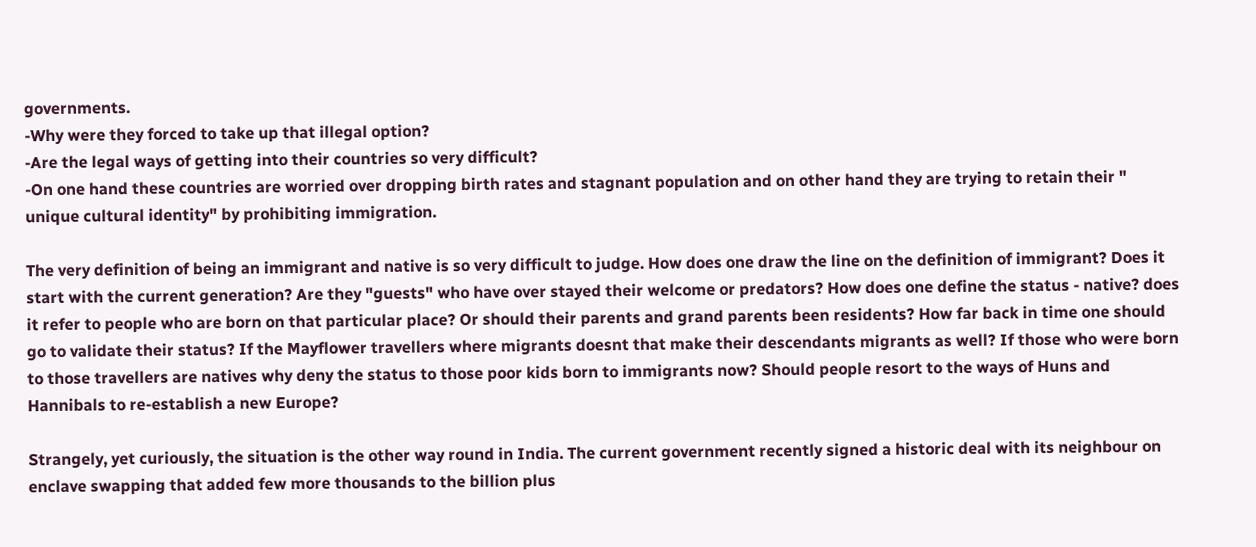governments.
-Why were they forced to take up that illegal option?
-Are the legal ways of getting into their countries so very difficult?
-On one hand these countries are worried over dropping birth rates and stagnant population and on other hand they are trying to retain their " unique cultural identity" by prohibiting immigration.

The very definition of being an immigrant and native is so very difficult to judge. How does one draw the line on the definition of immigrant? Does it start with the current generation? Are they "guests" who have over stayed their welcome or predators? How does one define the status - native? does it refer to people who are born on that particular place? Or should their parents and grand parents been residents? How far back in time one should go to validate their status? If the Mayflower travellers where migrants doesnt that make their descendants migrants as well? If those who were born to those travellers are natives why deny the status to those poor kids born to immigrants now? Should people resort to the ways of Huns and Hannibals to re-establish a new Europe?

Strangely, yet curiously, the situation is the other way round in India. The current government recently signed a historic deal with its neighbour on enclave swapping that added few more thousands to the billion plus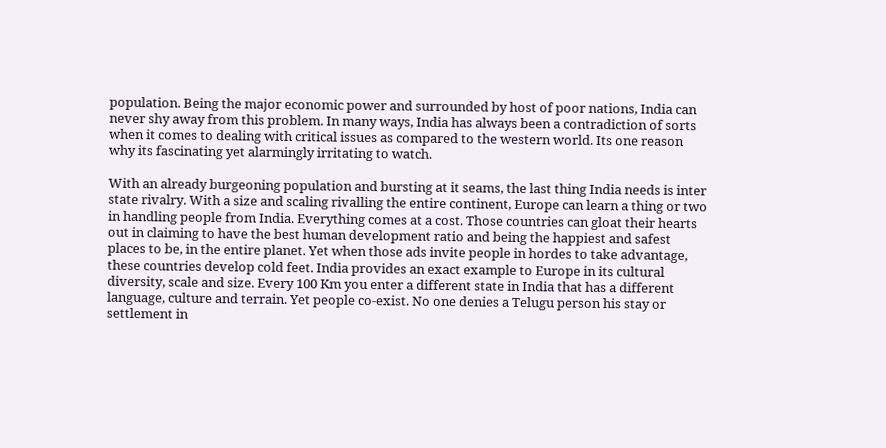population. Being the major economic power and surrounded by host of poor nations, India can never shy away from this problem. In many ways, India has always been a contradiction of sorts when it comes to dealing with critical issues as compared to the western world. Its one reason why its fascinating yet alarmingly irritating to watch.

With an already burgeoning population and bursting at it seams, the last thing India needs is inter state rivalry. With a size and scaling rivalling the entire continent, Europe can learn a thing or two in handling people from India. Everything comes at a cost. Those countries can gloat their hearts out in claiming to have the best human development ratio and being the happiest and safest places to be, in the entire planet. Yet when those ads invite people in hordes to take advantage, these countries develop cold feet. India provides an exact example to Europe in its cultural diversity, scale and size. Every 100 Km you enter a different state in India that has a different language, culture and terrain. Yet people co-exist. No one denies a Telugu person his stay or settlement in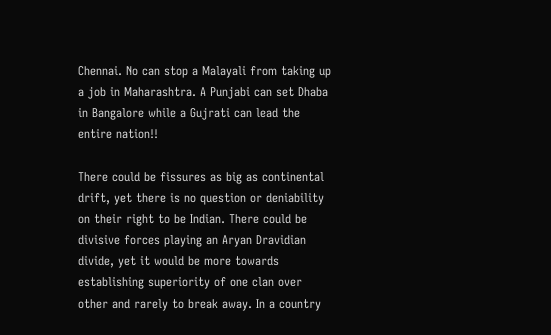Chennai. No can stop a Malayali from taking up a job in Maharashtra. A Punjabi can set Dhaba in Bangalore while a Gujrati can lead the entire nation!!

There could be fissures as big as continental drift, yet there is no question or deniability on their right to be Indian. There could be divisive forces playing an Aryan Dravidian divide, yet it would be more towards establishing superiority of one clan over other and rarely to break away. In a country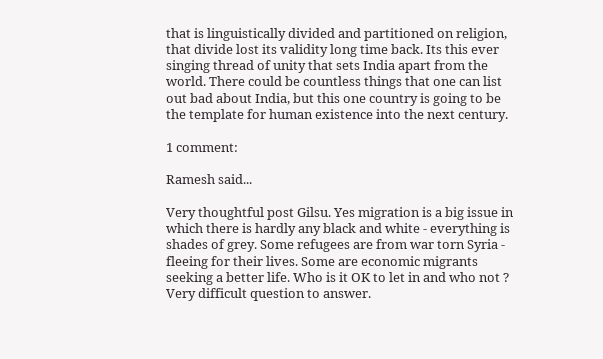that is linguistically divided and partitioned on religion, that divide lost its validity long time back. Its this ever singing thread of unity that sets India apart from the world. There could be countless things that one can list out bad about India, but this one country is going to be the template for human existence into the next century.

1 comment:

Ramesh said...

Very thoughtful post Gilsu. Yes migration is a big issue in which there is hardly any black and white - everything is shades of grey. Some refugees are from war torn Syria - fleeing for their lives. Some are economic migrants seeking a better life. Who is it OK to let in and who not ? Very difficult question to answer.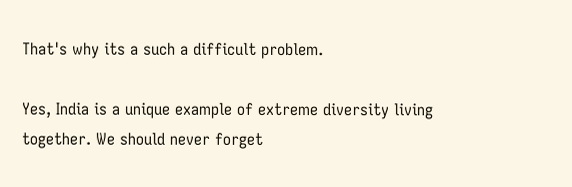That's why its a such a difficult problem.

Yes, India is a unique example of extreme diversity living together. We should never forget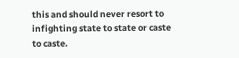this and should never resort to infighting state to state or caste to caste.